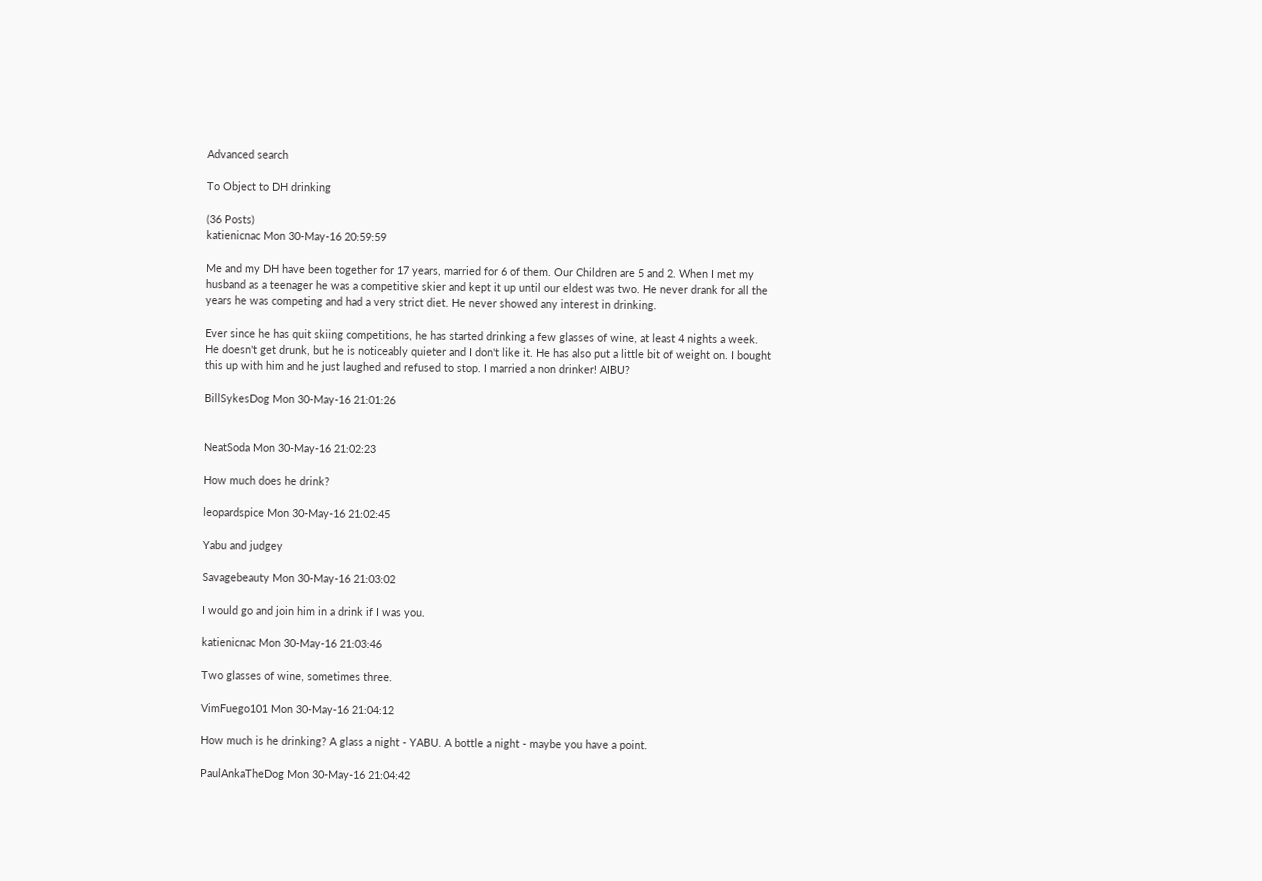Advanced search

To Object to DH drinking

(36 Posts)
katienicnac Mon 30-May-16 20:59:59

Me and my DH have been together for 17 years, married for 6 of them. Our Children are 5 and 2. When I met my husband as a teenager he was a competitive skier and kept it up until our eldest was two. He never drank for all the years he was competing and had a very strict diet. He never showed any interest in drinking.

Ever since he has quit skiing competitions, he has started drinking a few glasses of wine, at least 4 nights a week. He doesn't get drunk, but he is noticeably quieter and I don't like it. He has also put a little bit of weight on. I bought this up with him and he just laughed and refused to stop. I married a non drinker! AIBU?

BillSykesDog Mon 30-May-16 21:01:26


NeatSoda Mon 30-May-16 21:02:23

How much does he drink?

leopardspice Mon 30-May-16 21:02:45

Yabu and judgey

Savagebeauty Mon 30-May-16 21:03:02

I would go and join him in a drink if I was you.

katienicnac Mon 30-May-16 21:03:46

Two glasses of wine, sometimes three.

VimFuego101 Mon 30-May-16 21:04:12

How much is he drinking? A glass a night - YABU. A bottle a night - maybe you have a point.

PaulAnkaTheDog Mon 30-May-16 21:04:42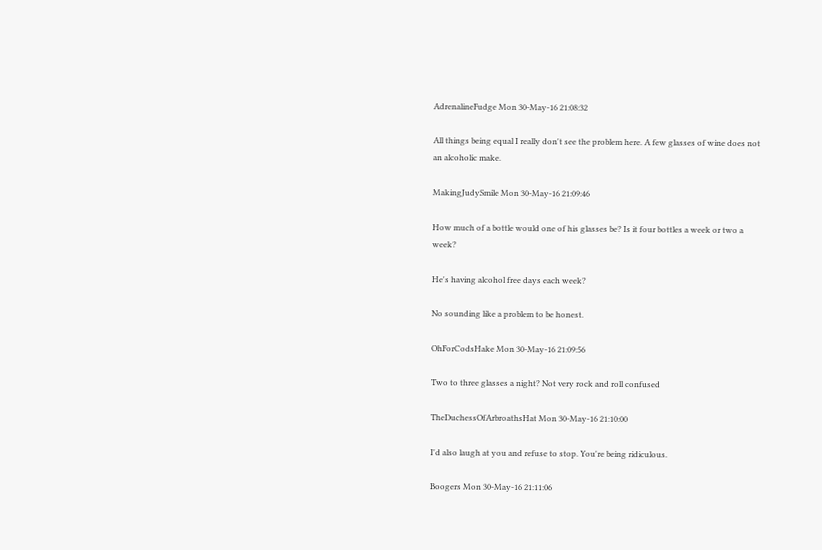AdrenalineFudge Mon 30-May-16 21:08:32

All things being equal I really don't see the problem here. A few glasses of wine does not an alcoholic make.

MakingJudySmile Mon 30-May-16 21:09:46

How much of a bottle would one of his glasses be? Is it four bottles a week or two a week?

He's having alcohol free days each week?

No sounding like a problem to be honest.

OhForCodsHake Mon 30-May-16 21:09:56

Two to three glasses a night? Not very rock and roll confused

TheDuchessOfArbroathsHat Mon 30-May-16 21:10:00

I'd also laugh at you and refuse to stop. You're being ridiculous.

Boogers Mon 30-May-16 21:11:06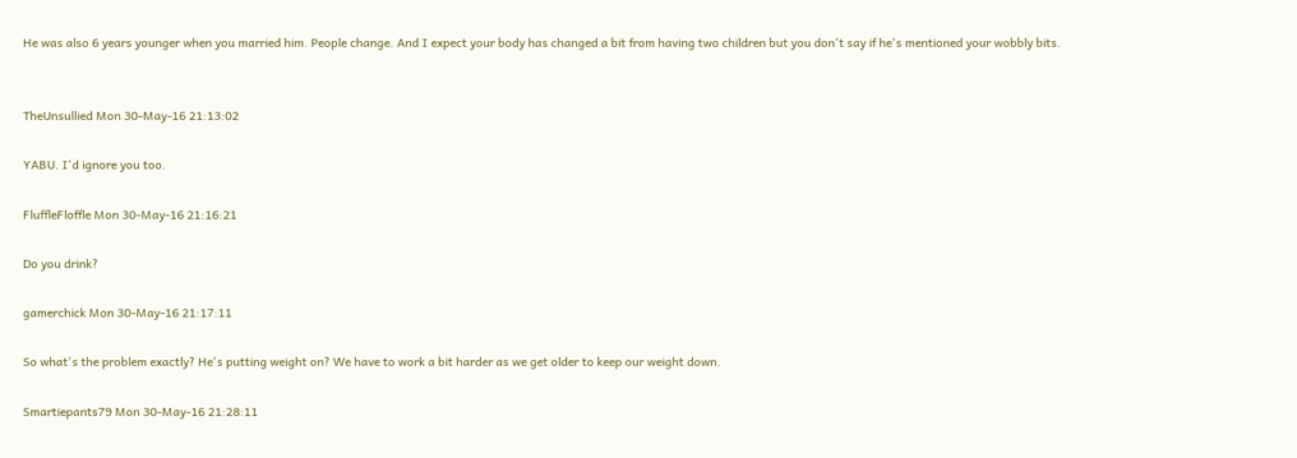He was also 6 years younger when you married him. People change. And I expect your body has changed a bit from having two children but you don't say if he's mentioned your wobbly bits.


TheUnsullied Mon 30-May-16 21:13:02

YABU. I'd ignore you too.

FluffleFloffle Mon 30-May-16 21:16:21

Do you drink?

gamerchick Mon 30-May-16 21:17:11

So what's the problem exactly? He's putting weight on? We have to work a bit harder as we get older to keep our weight down.

Smartiepants79 Mon 30-May-16 21:28:11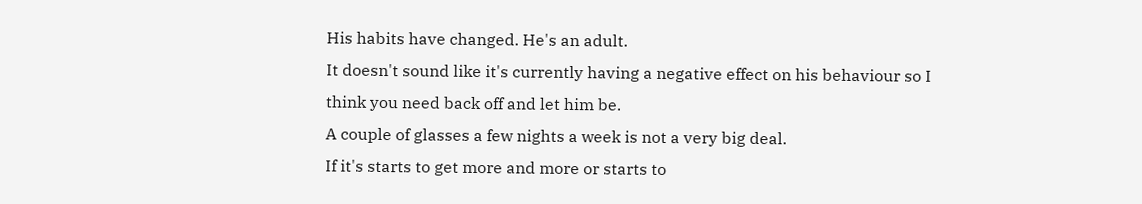His habits have changed. He's an adult.
It doesn't sound like it's currently having a negative effect on his behaviour so I think you need back off and let him be.
A couple of glasses a few nights a week is not a very big deal.
If it's starts to get more and more or starts to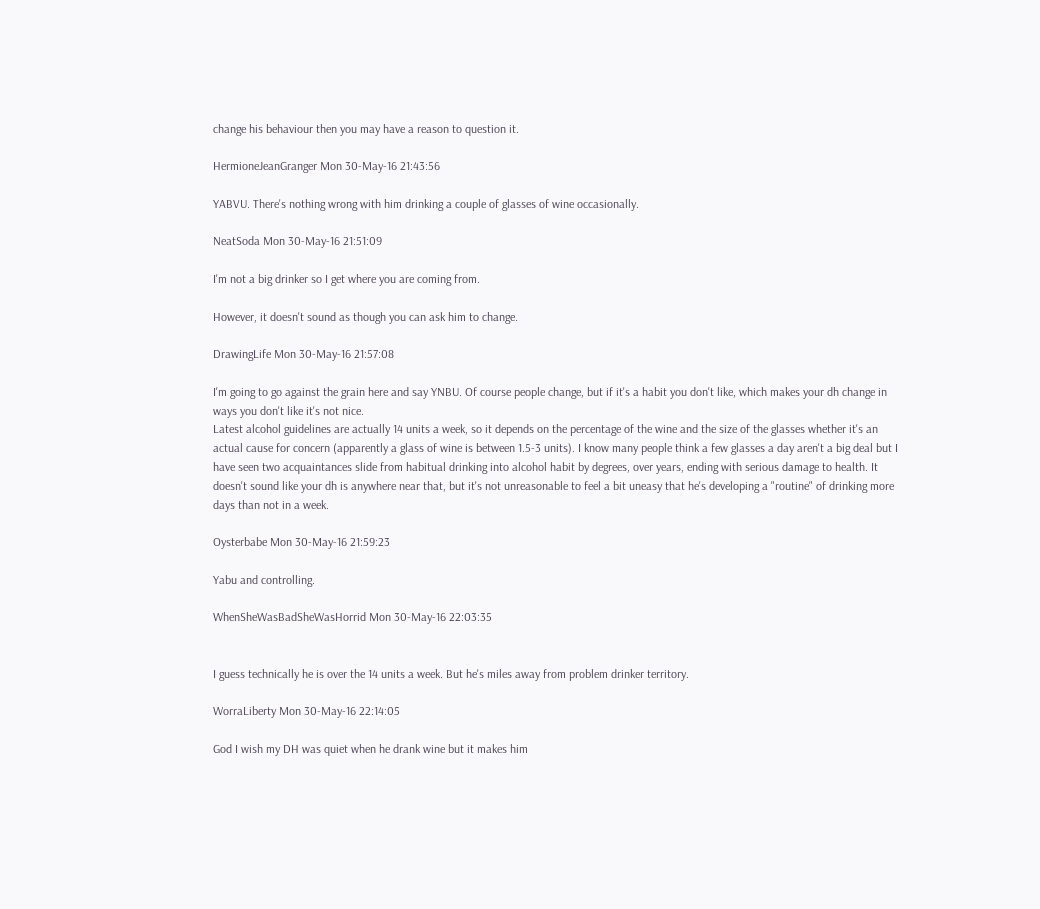change his behaviour then you may have a reason to question it.

HermioneJeanGranger Mon 30-May-16 21:43:56

YABVU. There's nothing wrong with him drinking a couple of glasses of wine occasionally.

NeatSoda Mon 30-May-16 21:51:09

I'm not a big drinker so I get where you are coming from.

However, it doesn't sound as though you can ask him to change.

DrawingLife Mon 30-May-16 21:57:08

I'm going to go against the grain here and say YNBU. Of course people change, but if it's a habit you don't like, which makes your dh change in ways you don't like it's not nice.
Latest alcohol guidelines are actually 14 units a week, so it depends on the percentage of the wine and the size of the glasses whether it's an actual cause for concern (apparently a glass of wine is between 1.5-3 units). I know many people think a few glasses a day aren't a big deal but I have seen two acquaintances slide from habitual drinking into alcohol habit by degrees, over years, ending with serious damage to health. It doesn't sound like your dh is anywhere near that, but it's not unreasonable to feel a bit uneasy that he's developing a "routine" of drinking more days than not in a week.

Oysterbabe Mon 30-May-16 21:59:23

Yabu and controlling.

WhenSheWasBadSheWasHorrid Mon 30-May-16 22:03:35


I guess technically he is over the 14 units a week. But he's miles away from problem drinker territory.

WorraLiberty Mon 30-May-16 22:14:05

God I wish my DH was quiet when he drank wine but it makes him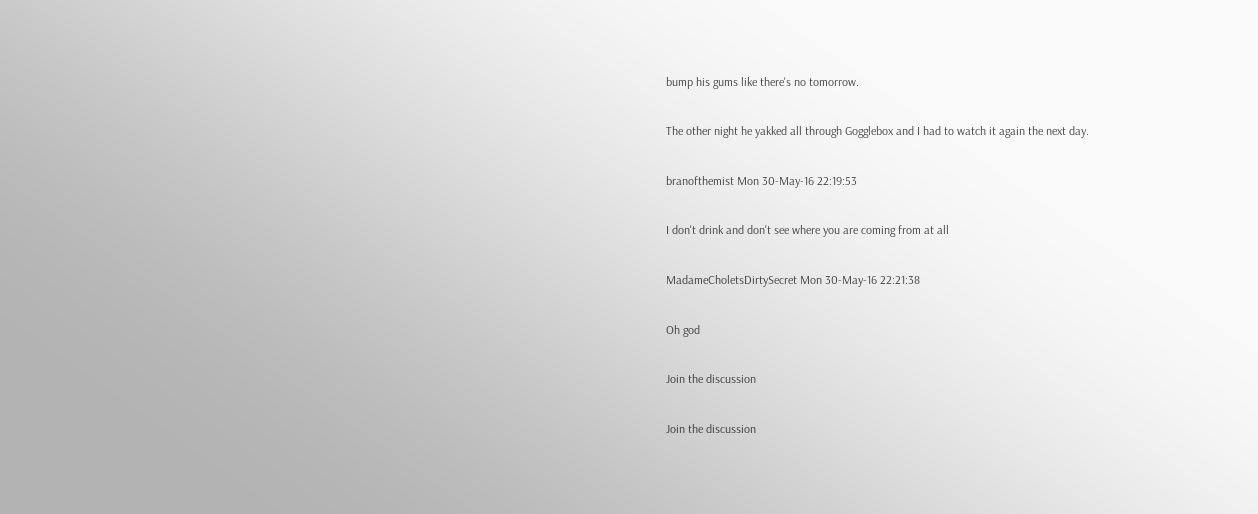bump his gums like there's no tomorrow.

The other night he yakked all through Gogglebox and I had to watch it again the next day.

branofthemist Mon 30-May-16 22:19:53

I don't drink and don't see where you are coming from at all

MadameCholetsDirtySecret Mon 30-May-16 22:21:38

Oh god

Join the discussion

Join the discussion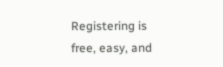Registering is free, easy, and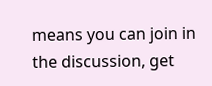means you can join in the discussion, get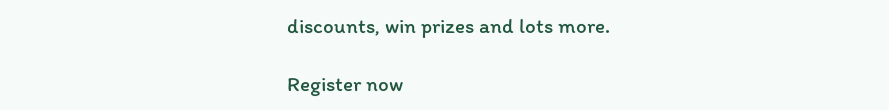discounts, win prizes and lots more.

Register now